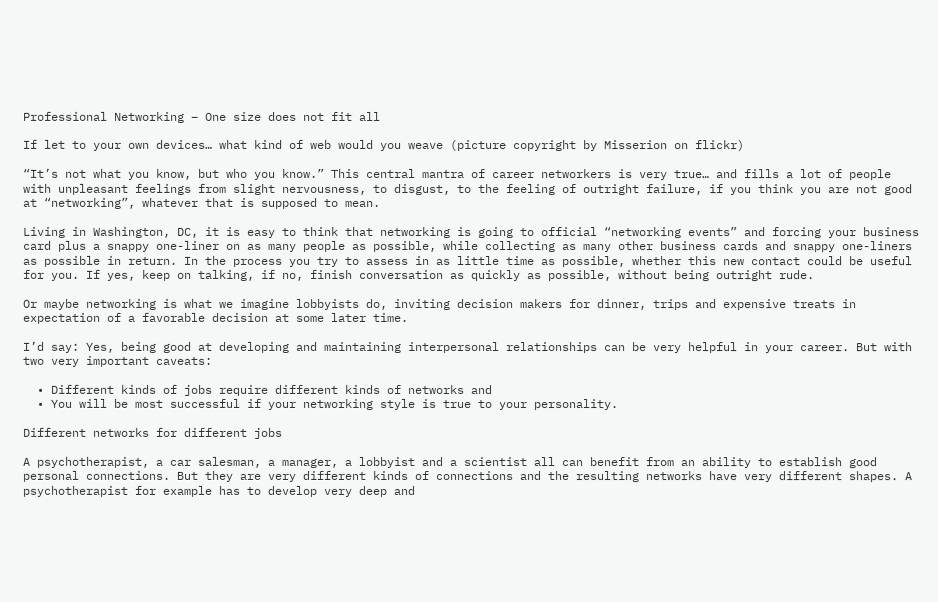Professional Networking – One size does not fit all

If let to your own devices… what kind of web would you weave (picture copyright by Misserion on flickr)

“It’s not what you know, but who you know.” This central mantra of career networkers is very true… and fills a lot of people with unpleasant feelings from slight nervousness, to disgust, to the feeling of outright failure, if you think you are not good at “networking”, whatever that is supposed to mean.

Living in Washington, DC, it is easy to think that networking is going to official “networking events” and forcing your business card plus a snappy one-liner on as many people as possible, while collecting as many other business cards and snappy one-liners as possible in return. In the process you try to assess in as little time as possible, whether this new contact could be useful for you. If yes, keep on talking, if no, finish conversation as quickly as possible, without being outright rude.

Or maybe networking is what we imagine lobbyists do, inviting decision makers for dinner, trips and expensive treats in expectation of a favorable decision at some later time.

I’d say: Yes, being good at developing and maintaining interpersonal relationships can be very helpful in your career. But with two very important caveats:

  • Different kinds of jobs require different kinds of networks and
  • You will be most successful if your networking style is true to your personality.

Different networks for different jobs

A psychotherapist, a car salesman, a manager, a lobbyist and a scientist all can benefit from an ability to establish good personal connections. But they are very different kinds of connections and the resulting networks have very different shapes. A psychotherapist for example has to develop very deep and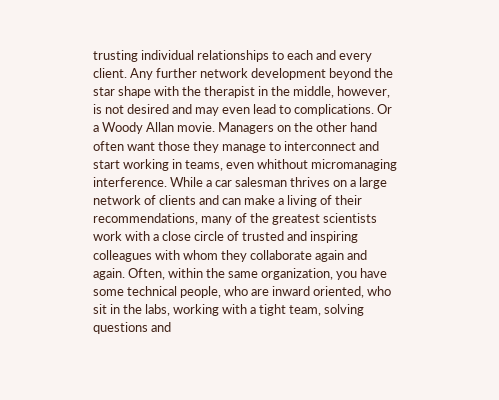trusting individual relationships to each and every client. Any further network development beyond the star shape with the therapist in the middle, however, is not desired and may even lead to complications. Or a Woody Allan movie. Managers on the other hand often want those they manage to interconnect and start working in teams, even whithout micromanaging interference. While a car salesman thrives on a large network of clients and can make a living of their recommendations, many of the greatest scientists work with a close circle of trusted and inspiring colleagues with whom they collaborate again and again. Often, within the same organization, you have some technical people, who are inward oriented, who sit in the labs, working with a tight team, solving questions and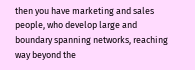then you have marketing and sales people, who develop large and boundary spanning networks, reaching way beyond the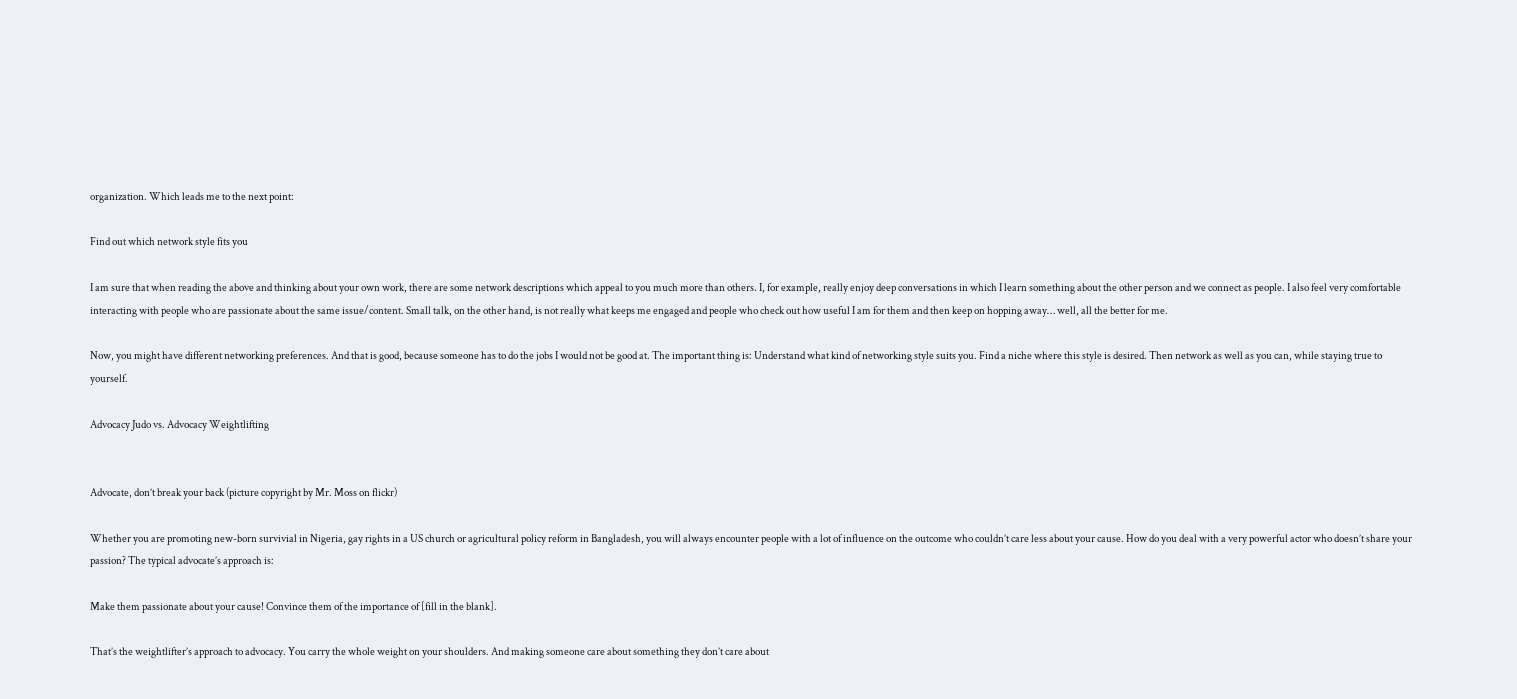organization. Which leads me to the next point:

Find out which network style fits you

I am sure that when reading the above and thinking about your own work, there are some network descriptions which appeal to you much more than others. I, for example, really enjoy deep conversations in which I learn something about the other person and we connect as people. I also feel very comfortable interacting with people who are passionate about the same issue/content. Small talk, on the other hand, is not really what keeps me engaged and people who check out how useful I am for them and then keep on hopping away… well, all the better for me.

Now, you might have different networking preferences. And that is good, because someone has to do the jobs I would not be good at. The important thing is: Understand what kind of networking style suits you. Find a niche where this style is desired. Then network as well as you can, while staying true to yourself.

Advocacy Judo vs. Advocacy Weightlifting


Advocate, don’t break your back (picture copyright by Mr. Moss on flickr)

Whether you are promoting new-born survivial in Nigeria, gay rights in a US church or agricultural policy reform in Bangladesh, you will always encounter people with a lot of influence on the outcome who couldn’t care less about your cause. How do you deal with a very powerful actor who doesn’t share your passion? The typical advocate’s approach is:

Make them passionate about your cause! Convince them of the importance of [fill in the blank].

That’s the weightlifter’s approach to advocacy. You carry the whole weight on your shoulders. And making someone care about something they don’t care about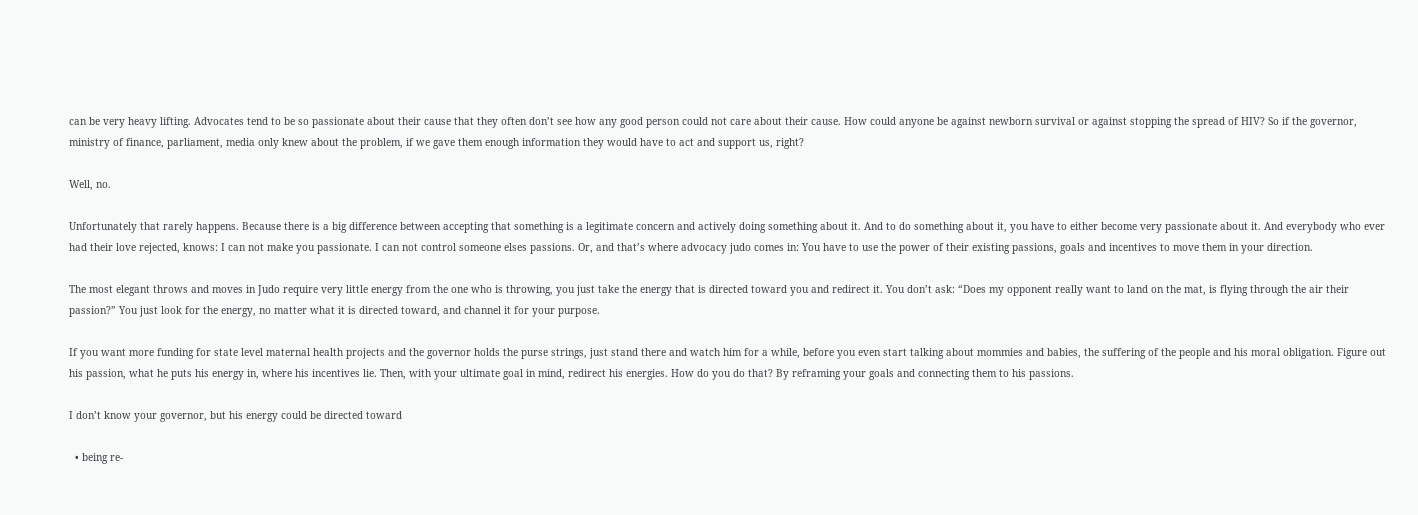can be very heavy lifting. Advocates tend to be so passionate about their cause that they often don’t see how any good person could not care about their cause. How could anyone be against newborn survival or against stopping the spread of HIV? So if the governor, ministry of finance, parliament, media only knew about the problem, if we gave them enough information they would have to act and support us, right?

Well, no.

Unfortunately that rarely happens. Because there is a big difference between accepting that something is a legitimate concern and actively doing something about it. And to do something about it, you have to either become very passionate about it. And everybody who ever had their love rejected, knows: I can not make you passionate. I can not control someone elses passions. Or, and that’s where advocacy judo comes in: You have to use the power of their existing passions, goals and incentives to move them in your direction.

The most elegant throws and moves in Judo require very little energy from the one who is throwing, you just take the energy that is directed toward you and redirect it. You don’t ask: “Does my opponent really want to land on the mat, is flying through the air their passion?” You just look for the energy, no matter what it is directed toward, and channel it for your purpose.

If you want more funding for state level maternal health projects and the governor holds the purse strings, just stand there and watch him for a while, before you even start talking about mommies and babies, the suffering of the people and his moral obligation. Figure out his passion, what he puts his energy in, where his incentives lie. Then, with your ultimate goal in mind, redirect his energies. How do you do that? By reframing your goals and connecting them to his passions.

I don’t know your governor, but his energy could be directed toward

  • being re-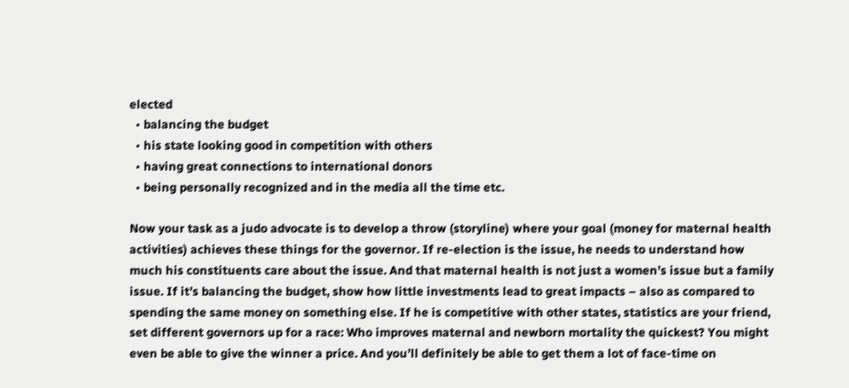elected
  • balancing the budget
  • his state looking good in competition with others
  • having great connections to international donors
  • being personally recognized and in the media all the time etc.

Now your task as a judo advocate is to develop a throw (storyline) where your goal (money for maternal health activities) achieves these things for the governor. If re-election is the issue, he needs to understand how much his constituents care about the issue. And that maternal health is not just a women’s issue but a family issue. If it’s balancing the budget, show how little investments lead to great impacts – also as compared to spending the same money on something else. If he is competitive with other states, statistics are your friend, set different governors up for a race: Who improves maternal and newborn mortality the quickest? You might even be able to give the winner a price. And you’ll definitely be able to get them a lot of face-time on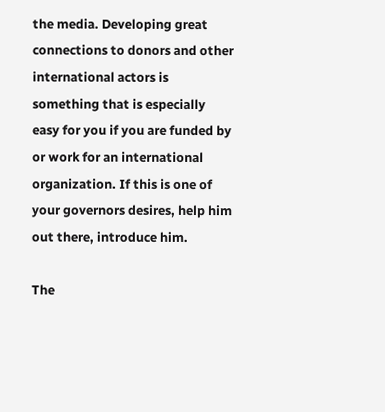the media. Developing great connections to donors and other international actors is something that is especially easy for you if you are funded by or work for an international organization. If this is one of your governors desires, help him out there, introduce him.

The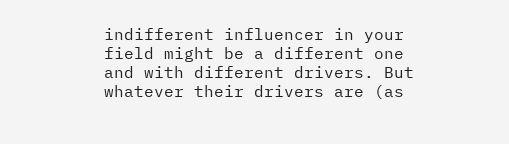indifferent influencer in your field might be a different one and with different drivers. But whatever their drivers are (as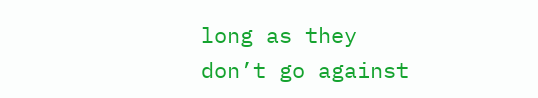long as they don’t go against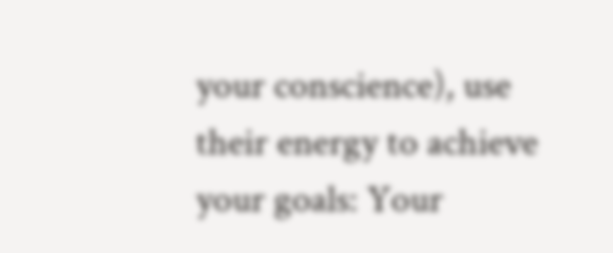your conscience), use their energy to achieve your goals: Your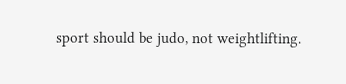sport should be judo, not weightlifting.